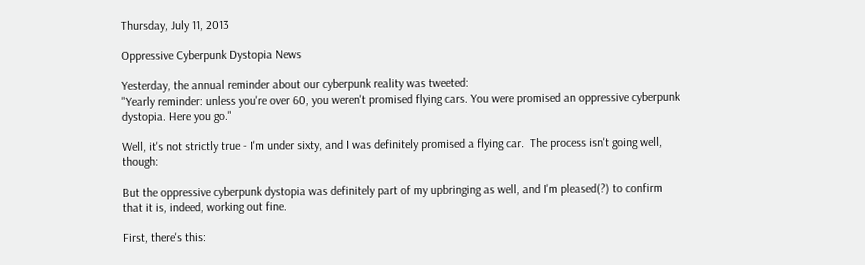Thursday, July 11, 2013

Oppressive Cyberpunk Dystopia News

Yesterday, the annual reminder about our cyberpunk reality was tweeted:
"Yearly reminder: unless you're over 60, you weren't promised flying cars. You were promised an oppressive cyberpunk dystopia. Here you go."

Well, it's not strictly true - I'm under sixty, and I was definitely promised a flying car.  The process isn't going well, though:

But the oppressive cyberpunk dystopia was definitely part of my upbringing as well, and I'm pleased(?) to confirm that it is, indeed, working out fine.

First, there's this: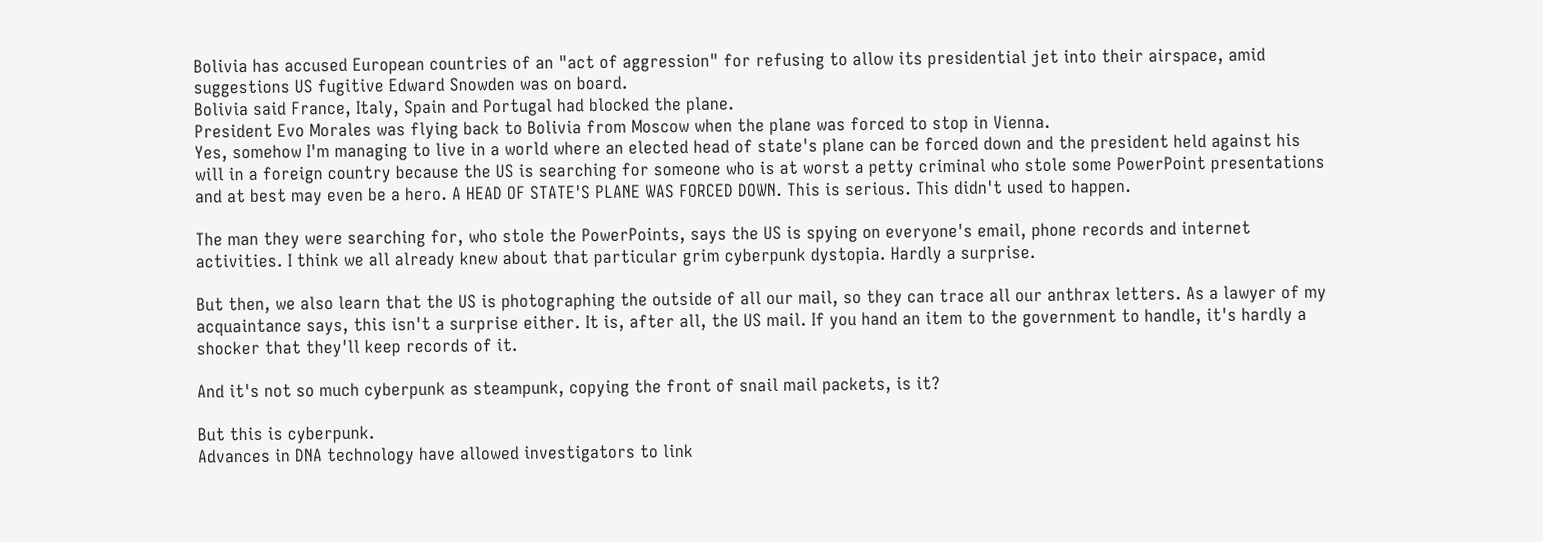Bolivia has accused European countries of an "act of aggression" for refusing to allow its presidential jet into their airspace, amid suggestions US fugitive Edward Snowden was on board.
Bolivia said France, Italy, Spain and Portugal had blocked the plane.
President Evo Morales was flying back to Bolivia from Moscow when the plane was forced to stop in Vienna.
Yes, somehow I'm managing to live in a world where an elected head of state's plane can be forced down and the president held against his will in a foreign country because the US is searching for someone who is at worst a petty criminal who stole some PowerPoint presentations and at best may even be a hero. A HEAD OF STATE'S PLANE WAS FORCED DOWN. This is serious. This didn't used to happen.

The man they were searching for, who stole the PowerPoints, says the US is spying on everyone's email, phone records and internet activities. I think we all already knew about that particular grim cyberpunk dystopia. Hardly a surprise.

But then, we also learn that the US is photographing the outside of all our mail, so they can trace all our anthrax letters. As a lawyer of my acquaintance says, this isn't a surprise either. It is, after all, the US mail. If you hand an item to the government to handle, it's hardly a shocker that they'll keep records of it.

And it's not so much cyberpunk as steampunk, copying the front of snail mail packets, is it?

But this is cyberpunk.
Advances in DNA technology have allowed investigators to link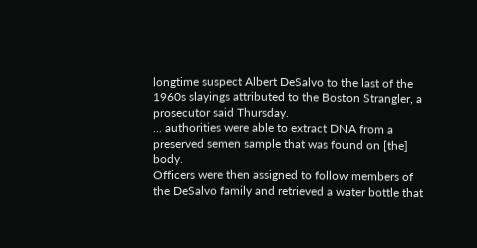longtime suspect Albert DeSalvo to the last of the 1960s slayings attributed to the Boston Strangler, a prosecutor said Thursday.
... authorities were able to extract DNA from a preserved semen sample that was found on [the] body.
Officers were then assigned to follow members of the DeSalvo family and retrieved a water bottle that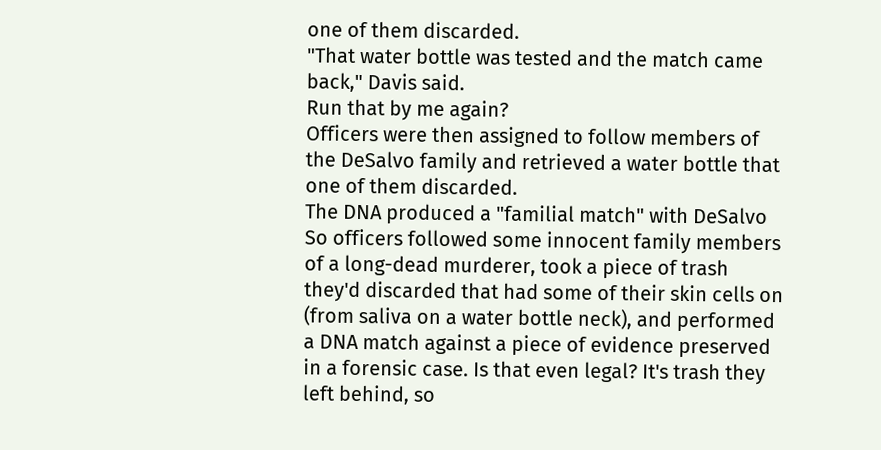one of them discarded.
"That water bottle was tested and the match came back," Davis said.
Run that by me again?
Officers were then assigned to follow members of the DeSalvo family and retrieved a water bottle that one of them discarded.
The DNA produced a "familial match" with DeSalvo
So officers followed some innocent family members of a long-dead murderer, took a piece of trash they'd discarded that had some of their skin cells on (from saliva on a water bottle neck), and performed a DNA match against a piece of evidence preserved in a forensic case. Is that even legal? It's trash they left behind, so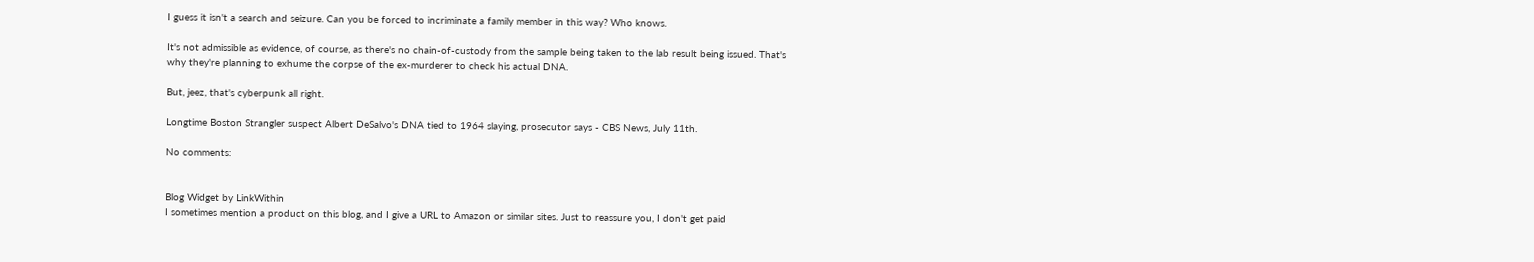I guess it isn't a search and seizure. Can you be forced to incriminate a family member in this way? Who knows.

It's not admissible as evidence, of course, as there's no chain-of-custody from the sample being taken to the lab result being issued. That's why they're planning to exhume the corpse of the ex-murderer to check his actual DNA.

But, jeez, that's cyberpunk all right.

Longtime Boston Strangler suspect Albert DeSalvo's DNA tied to 1964 slaying, prosecutor says - CBS News, July 11th.

No comments:


Blog Widget by LinkWithin
I sometimes mention a product on this blog, and I give a URL to Amazon or similar sites. Just to reassure you, I don't get paid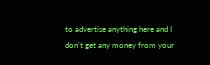to advertise anything here and I don't get any money from your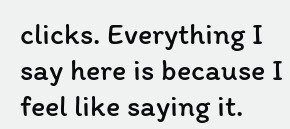clicks. Everything I say here is because I feel like saying it.